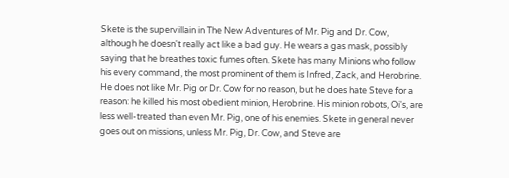Skete is the supervillain in The New Adventures of Mr. Pig and Dr. Cow, although he doesn't really act like a bad guy. He wears a gas mask, possibly saying that he breathes toxic fumes often. Skete has many Minions who follow his every command, the most prominent of them is Infred, Zack, and Herobrine. He does not like Mr. Pig or Dr. Cow for no reason, but he does hate Steve for a reason: he killed his most obedient minion, Herobrine. His minion robots, Oi's, are less well-treated than even Mr. Pig, one of his enemies. Skete in general never goes out on missions, unless Mr. Pig, Dr. Cow, and Steve are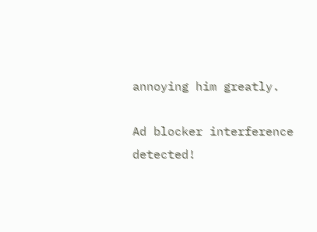annoying him greatly.

Ad blocker interference detected!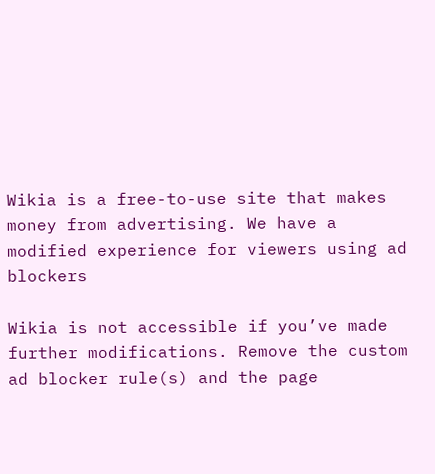Wikia is a free-to-use site that makes money from advertising. We have a modified experience for viewers using ad blockers

Wikia is not accessible if you’ve made further modifications. Remove the custom ad blocker rule(s) and the page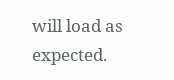will load as expected.